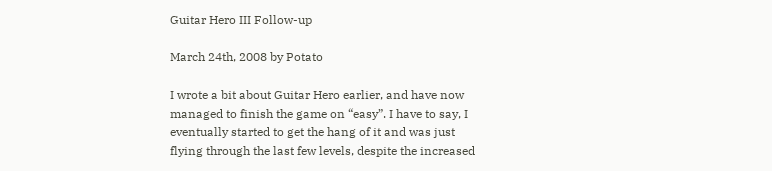Guitar Hero III Follow-up

March 24th, 2008 by Potato

I wrote a bit about Guitar Hero earlier, and have now managed to finish the game on “easy”. I have to say, I eventually started to get the hang of it and was just flying through the last few levels, despite the increased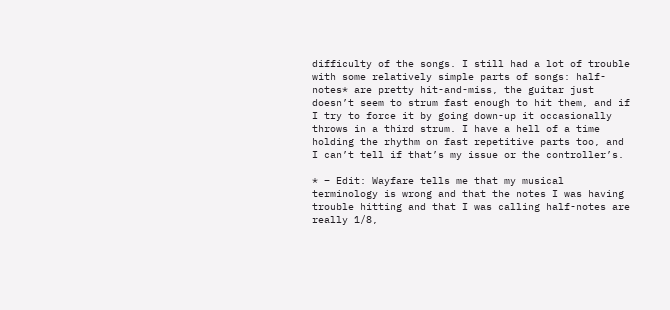difficulty of the songs. I still had a lot of trouble with some relatively simple parts of songs: half-notes* are pretty hit-and-miss, the guitar just doesn’t seem to strum fast enough to hit them, and if I try to force it by going down-up it occasionally throws in a third strum. I have a hell of a time holding the rhythm on fast repetitive parts too, and I can’t tell if that’s my issue or the controller’s.

* – Edit: Wayfare tells me that my musical terminology is wrong and that the notes I was having trouble hitting and that I was calling half-notes are really 1/8,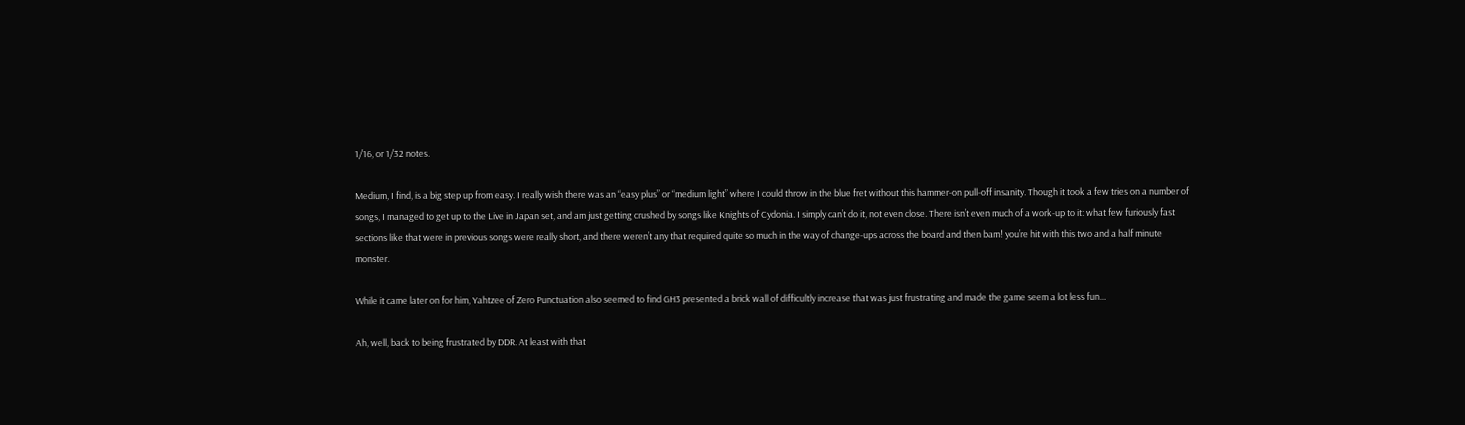1/16, or 1/32 notes.

Medium, I find, is a big step up from easy. I really wish there was an “easy plus” or “medium light” where I could throw in the blue fret without this hammer-on pull-off insanity. Though it took a few tries on a number of songs, I managed to get up to the Live in Japan set, and am just getting crushed by songs like Knights of Cydonia. I simply can’t do it, not even close. There isn’t even much of a work-up to it: what few furiously fast sections like that were in previous songs were really short, and there weren’t any that required quite so much in the way of change-ups across the board and then bam! you’re hit with this two and a half minute monster.

While it came later on for him, Yahtzee of Zero Punctuation also seemed to find GH3 presented a brick wall of difficultly increase that was just frustrating and made the game seem a lot less fun…

Ah, well, back to being frustrated by DDR. At least with that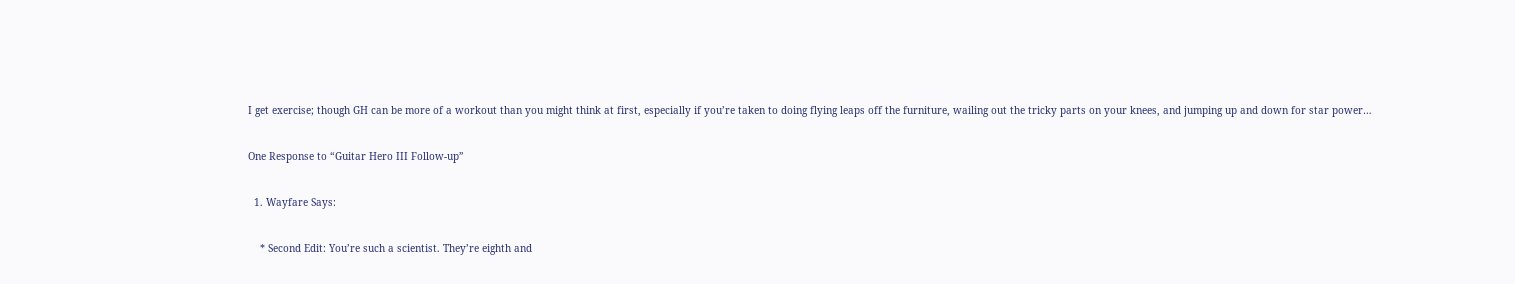I get exercise; though GH can be more of a workout than you might think at first, especially if you’re taken to doing flying leaps off the furniture, wailing out the tricky parts on your knees, and jumping up and down for star power…

One Response to “Guitar Hero III Follow-up”

  1. Wayfare Says:

    * Second Edit: You’re such a scientist. They’re eighth and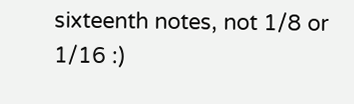sixteenth notes, not 1/8 or 1/16 :)